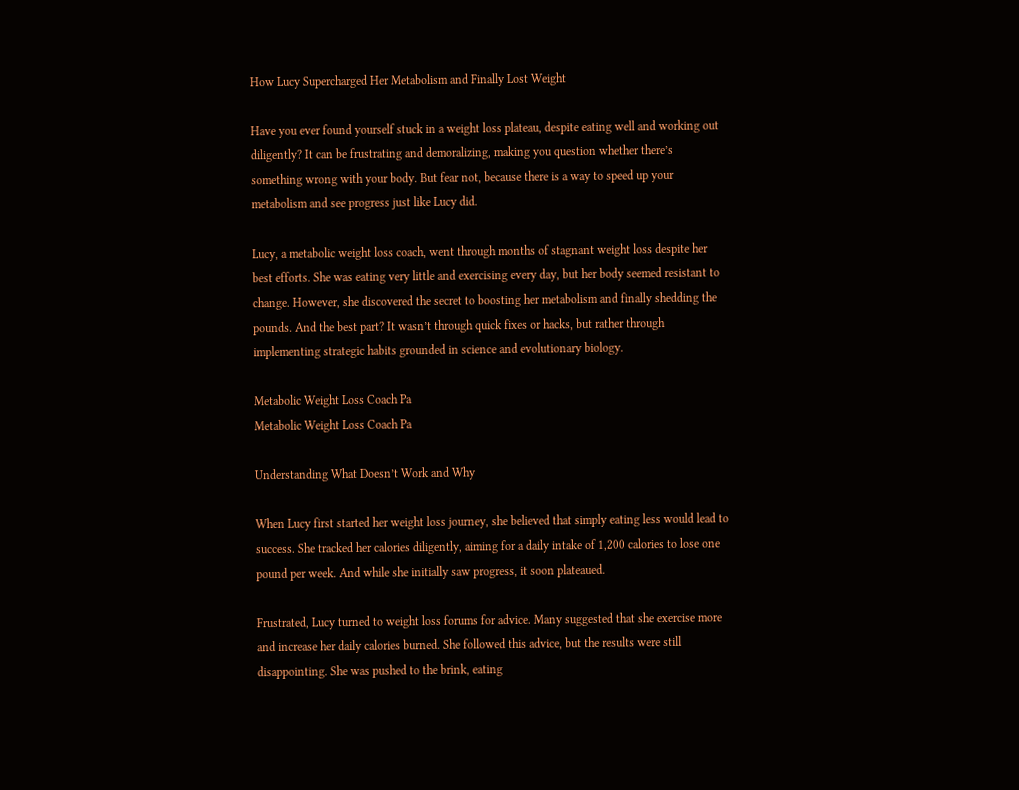How Lucy Supercharged Her Metabolism and Finally Lost Weight

Have you ever found yourself stuck in a weight loss plateau, despite eating well and working out diligently? It can be frustrating and demoralizing, making you question whether there’s something wrong with your body. But fear not, because there is a way to speed up your metabolism and see progress just like Lucy did.

Lucy, a metabolic weight loss coach, went through months of stagnant weight loss despite her best efforts. She was eating very little and exercising every day, but her body seemed resistant to change. However, she discovered the secret to boosting her metabolism and finally shedding the pounds. And the best part? It wasn’t through quick fixes or hacks, but rather through implementing strategic habits grounded in science and evolutionary biology.

Metabolic Weight Loss Coach Pa
Metabolic Weight Loss Coach Pa

Understanding What Doesn’t Work and Why

When Lucy first started her weight loss journey, she believed that simply eating less would lead to success. She tracked her calories diligently, aiming for a daily intake of 1,200 calories to lose one pound per week. And while she initially saw progress, it soon plateaued.

Frustrated, Lucy turned to weight loss forums for advice. Many suggested that she exercise more and increase her daily calories burned. She followed this advice, but the results were still disappointing. She was pushed to the brink, eating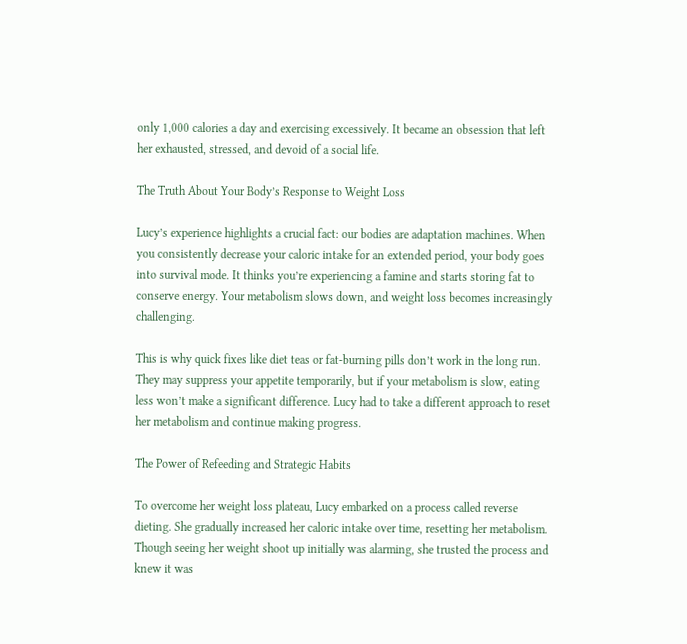only 1,000 calories a day and exercising excessively. It became an obsession that left her exhausted, stressed, and devoid of a social life.

The Truth About Your Body’s Response to Weight Loss

Lucy’s experience highlights a crucial fact: our bodies are adaptation machines. When you consistently decrease your caloric intake for an extended period, your body goes into survival mode. It thinks you’re experiencing a famine and starts storing fat to conserve energy. Your metabolism slows down, and weight loss becomes increasingly challenging.

This is why quick fixes like diet teas or fat-burning pills don’t work in the long run. They may suppress your appetite temporarily, but if your metabolism is slow, eating less won’t make a significant difference. Lucy had to take a different approach to reset her metabolism and continue making progress.

The Power of Refeeding and Strategic Habits

To overcome her weight loss plateau, Lucy embarked on a process called reverse dieting. She gradually increased her caloric intake over time, resetting her metabolism. Though seeing her weight shoot up initially was alarming, she trusted the process and knew it was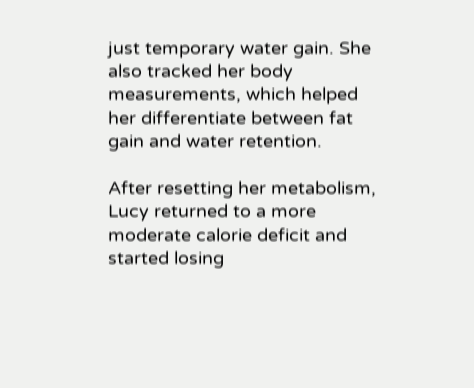just temporary water gain. She also tracked her body measurements, which helped her differentiate between fat gain and water retention.

After resetting her metabolism, Lucy returned to a more moderate calorie deficit and started losing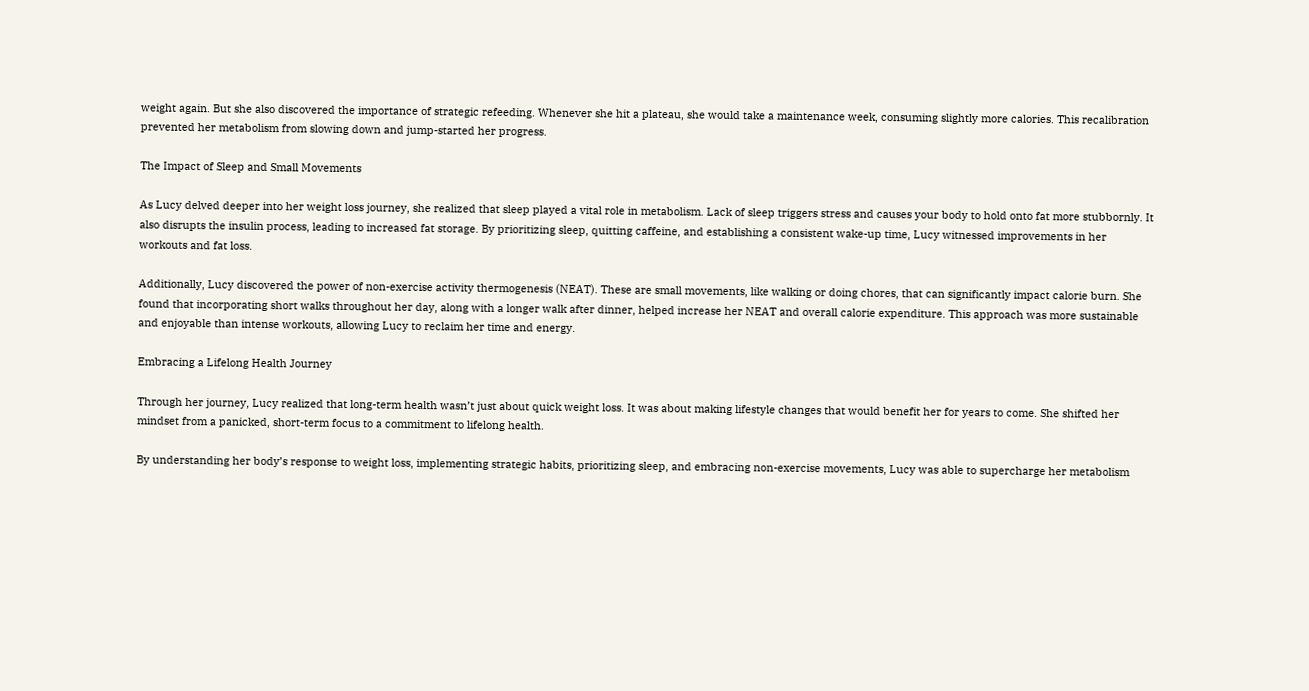weight again. But she also discovered the importance of strategic refeeding. Whenever she hit a plateau, she would take a maintenance week, consuming slightly more calories. This recalibration prevented her metabolism from slowing down and jump-started her progress.

The Impact of Sleep and Small Movements

As Lucy delved deeper into her weight loss journey, she realized that sleep played a vital role in metabolism. Lack of sleep triggers stress and causes your body to hold onto fat more stubbornly. It also disrupts the insulin process, leading to increased fat storage. By prioritizing sleep, quitting caffeine, and establishing a consistent wake-up time, Lucy witnessed improvements in her workouts and fat loss.

Additionally, Lucy discovered the power of non-exercise activity thermogenesis (NEAT). These are small movements, like walking or doing chores, that can significantly impact calorie burn. She found that incorporating short walks throughout her day, along with a longer walk after dinner, helped increase her NEAT and overall calorie expenditure. This approach was more sustainable and enjoyable than intense workouts, allowing Lucy to reclaim her time and energy.

Embracing a Lifelong Health Journey

Through her journey, Lucy realized that long-term health wasn’t just about quick weight loss. It was about making lifestyle changes that would benefit her for years to come. She shifted her mindset from a panicked, short-term focus to a commitment to lifelong health.

By understanding her body’s response to weight loss, implementing strategic habits, prioritizing sleep, and embracing non-exercise movements, Lucy was able to supercharge her metabolism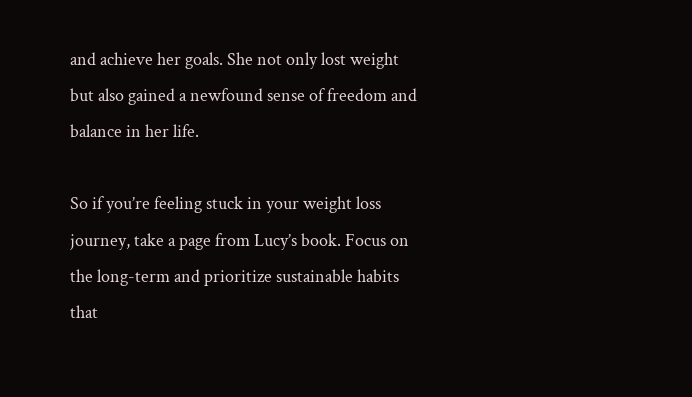and achieve her goals. She not only lost weight but also gained a newfound sense of freedom and balance in her life.

So if you’re feeling stuck in your weight loss journey, take a page from Lucy’s book. Focus on the long-term and prioritize sustainable habits that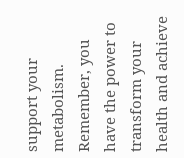support your metabolism. Remember, you have the power to transform your health and achieve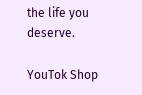the life you deserve.

YouTok Shop